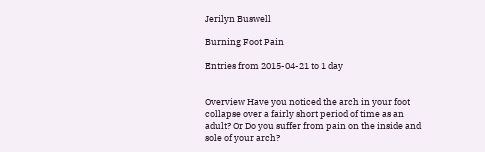Jerilyn Buswell

Burning Foot Pain

Entries from 2015-04-21 to 1 day


Overview Have you noticed the arch in your foot collapse over a fairly short period of time as an adult? Or Do you suffer from pain on the inside and sole of your arch?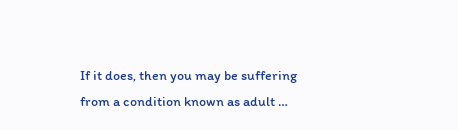If it does, then you may be suffering from a condition known as adult …